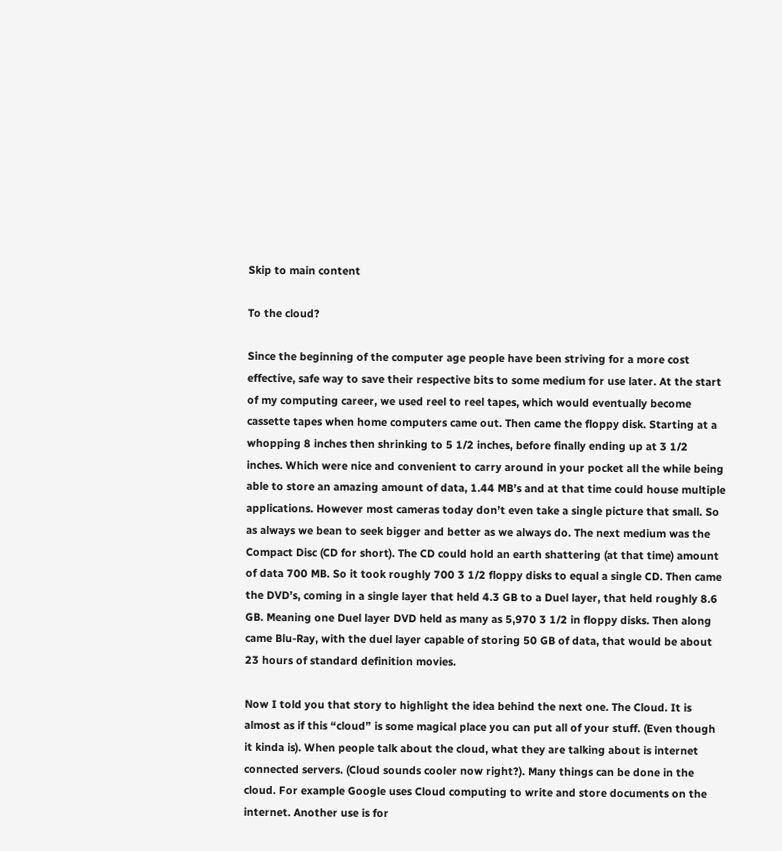Skip to main content

To the cloud?

Since the beginning of the computer age people have been striving for a more cost effective, safe way to save their respective bits to some medium for use later. At the start of my computing career, we used reel to reel tapes, which would eventually become cassette tapes when home computers came out. Then came the floppy disk. Starting at a whopping 8 inches then shrinking to 5 1/2 inches, before finally ending up at 3 1/2 inches. Which were nice and convenient to carry around in your pocket all the while being able to store an amazing amount of data, 1.44 MB’s and at that time could house multiple applications. However most cameras today don’t even take a single picture that small. So as always we bean to seek bigger and better as we always do. The next medium was the Compact Disc (CD for short). The CD could hold an earth shattering (at that time) amount of data 700 MB. So it took roughly 700 3 1/2 floppy disks to equal a single CD. Then came the DVD’s, coming in a single layer that held 4.3 GB to a Duel layer, that held roughly 8.6 GB. Meaning one Duel layer DVD held as many as 5,970 3 1/2 in floppy disks. Then along came Blu-Ray, with the duel layer capable of storing 50 GB of data, that would be about 23 hours of standard definition movies.

Now I told you that story to highlight the idea behind the next one. The Cloud. It is almost as if this “cloud” is some magical place you can put all of your stuff. (Even though it kinda is). When people talk about the cloud, what they are talking about is internet connected servers. (Cloud sounds cooler now right?). Many things can be done in the cloud. For example Google uses Cloud computing to write and store documents on the internet. Another use is for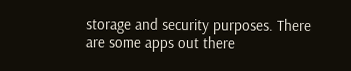storage and security purposes. There are some apps out there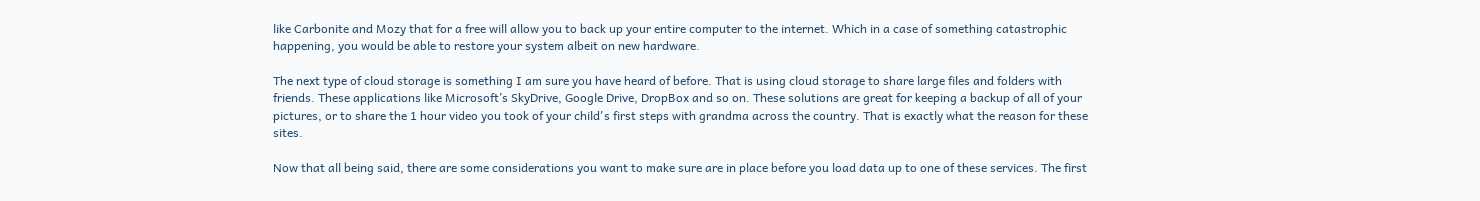like Carbonite and Mozy that for a free will allow you to back up your entire computer to the internet. Which in a case of something catastrophic happening, you would be able to restore your system albeit on new hardware.

The next type of cloud storage is something I am sure you have heard of before. That is using cloud storage to share large files and folders with friends. These applications like Microsoft’s SkyDrive, Google Drive, DropBox and so on. These solutions are great for keeping a backup of all of your pictures, or to share the 1 hour video you took of your child's first steps with grandma across the country. That is exactly what the reason for these sites.

Now that all being said, there are some considerations you want to make sure are in place before you load data up to one of these services. The first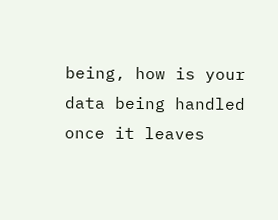being, how is your data being handled once it leaves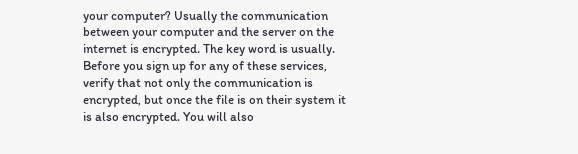your computer? Usually the communication between your computer and the server on the internet is encrypted. The key word is usually. Before you sign up for any of these services, verify that not only the communication is encrypted, but once the file is on their system it is also encrypted. You will also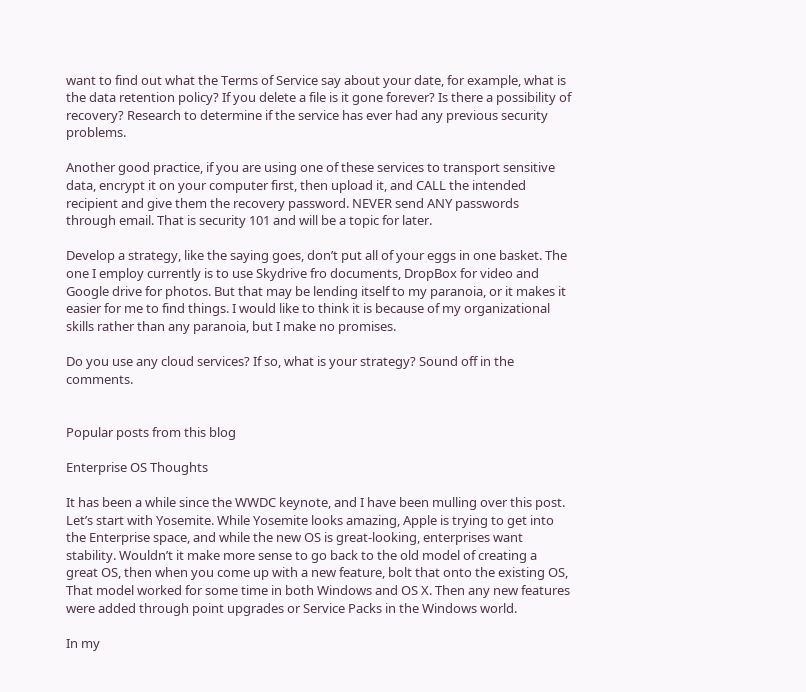want to find out what the Terms of Service say about your date, for example, what is the data retention policy? If you delete a file is it gone forever? Is there a possibility of recovery? Research to determine if the service has ever had any previous security problems.

Another good practice, if you are using one of these services to transport sensitive data, encrypt it on your computer first, then upload it, and CALL the intended recipient and give them the recovery password. NEVER send ANY passwords through email. That is security 101 and will be a topic for later.

Develop a strategy, like the saying goes, don’t put all of your eggs in one basket. The one I employ currently is to use Skydrive fro documents, DropBox for video and Google drive for photos. But that may be lending itself to my paranoia, or it makes it easier for me to find things. I would like to think it is because of my organizational skills rather than any paranoia, but I make no promises.

Do you use any cloud services? If so, what is your strategy? Sound off in the comments.


Popular posts from this blog

Enterprise OS Thoughts

It has been a while since the WWDC keynote, and I have been mulling over this post. Let’s start with Yosemite. While Yosemite looks amazing, Apple is trying to get into the Enterprise space, and while the new OS is great-looking, enterprises want stability. Wouldn’t it make more sense to go back to the old model of creating a great OS, then when you come up with a new feature, bolt that onto the existing OS, That model worked for some time in both Windows and OS X. Then any new features were added through point upgrades or Service Packs in the Windows world.

In my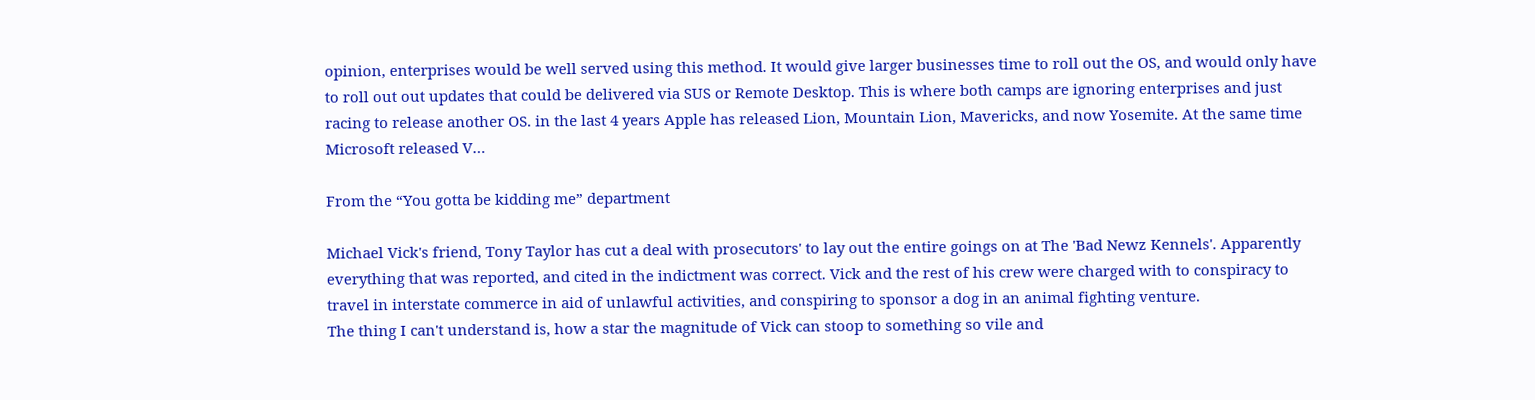opinion, enterprises would be well served using this method. It would give larger businesses time to roll out the OS, and would only have to roll out out updates that could be delivered via SUS or Remote Desktop. This is where both camps are ignoring enterprises and just racing to release another OS. in the last 4 years Apple has released Lion, Mountain Lion, Mavericks, and now Yosemite. At the same time Microsoft released V…

From the “You gotta be kidding me” department

Michael Vick's friend, Tony Taylor has cut a deal with prosecutors' to lay out the entire goings on at The 'Bad Newz Kennels'. Apparently everything that was reported, and cited in the indictment was correct. Vick and the rest of his crew were charged with to conspiracy to travel in interstate commerce in aid of unlawful activities, and conspiring to sponsor a dog in an animal fighting venture.
The thing I can't understand is, how a star the magnitude of Vick can stoop to something so vile and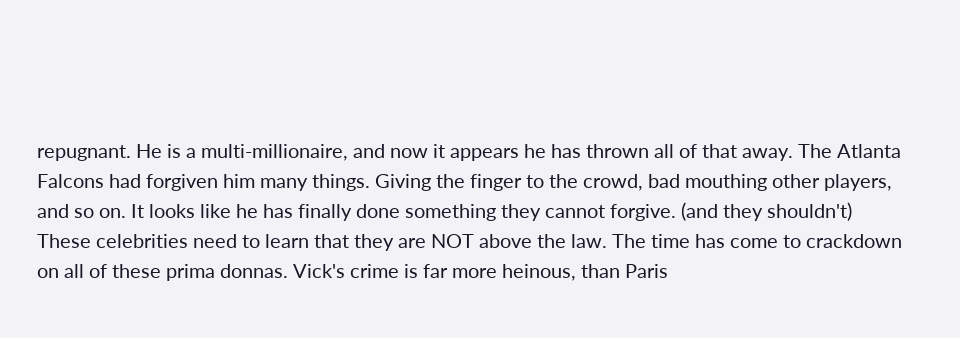repugnant. He is a multi-millionaire, and now it appears he has thrown all of that away. The Atlanta Falcons had forgiven him many things. Giving the finger to the crowd, bad mouthing other players, and so on. It looks like he has finally done something they cannot forgive. (and they shouldn't)
These celebrities need to learn that they are NOT above the law. The time has come to crackdown on all of these prima donnas. Vick's crime is far more heinous, than Paris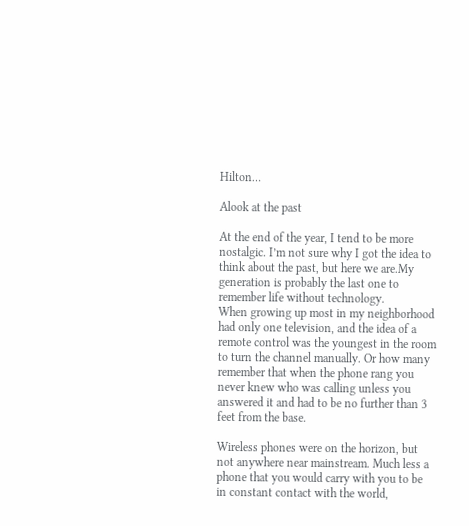Hilton…

Alook at the past

At the end of the year, I tend to be more nostalgic. I’m not sure why I got the idea to think about the past, but here we are.My generation is probably the last one to remember life without technology.
When growing up most in my neighborhood had only one television, and the idea of a remote control was the youngest in the room to turn the channel manually. Or how many remember that when the phone rang you never knew who was calling unless you answered it and had to be no further than 3 feet from the base.

Wireless phones were on the horizon, but not anywhere near mainstream. Much less a phone that you would carry with you to be in constant contact with the world,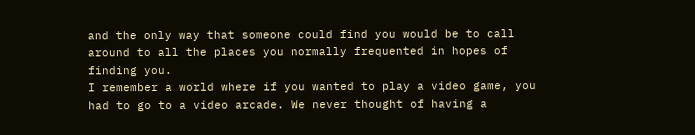and the only way that someone could find you would be to call around to all the places you normally frequented in hopes of finding you.
I remember a world where if you wanted to play a video game, you had to go to a video arcade. We never thought of having a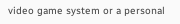video game system or a personal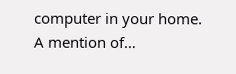computer in your home. A mention of…